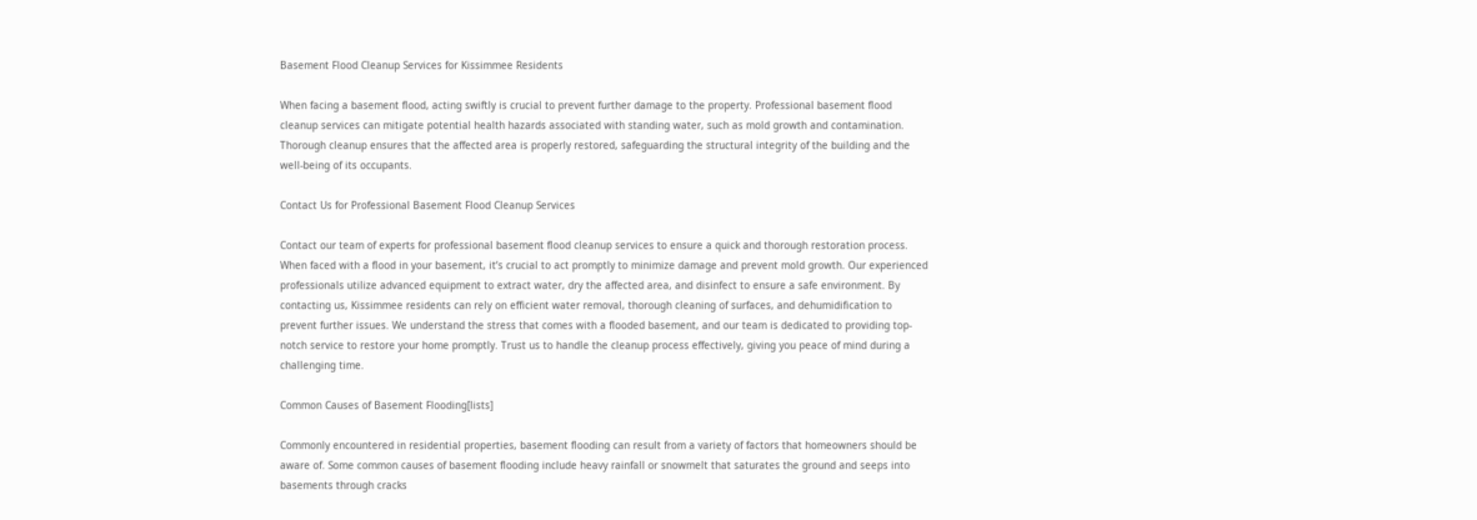Basement Flood Cleanup Services for Kissimmee Residents

When facing a basement flood, acting swiftly is crucial to prevent further damage to the property. Professional basement flood cleanup services can mitigate potential health hazards associated with standing water, such as mold growth and contamination. Thorough cleanup ensures that the affected area is properly restored, safeguarding the structural integrity of the building and the well-being of its occupants.

Contact Us for Professional Basement Flood Cleanup Services

Contact our team of experts for professional basement flood cleanup services to ensure a quick and thorough restoration process. When faced with a flood in your basement, it’s crucial to act promptly to minimize damage and prevent mold growth. Our experienced professionals utilize advanced equipment to extract water, dry the affected area, and disinfect to ensure a safe environment. By contacting us, Kissimmee residents can rely on efficient water removal, thorough cleaning of surfaces, and dehumidification to prevent further issues. We understand the stress that comes with a flooded basement, and our team is dedicated to providing top-notch service to restore your home promptly. Trust us to handle the cleanup process effectively, giving you peace of mind during a challenging time.

Common Causes of Basement Flooding[lists]

Commonly encountered in residential properties, basement flooding can result from a variety of factors that homeowners should be aware of. Some common causes of basement flooding include heavy rainfall or snowmelt that saturates the ground and seeps into basements through cracks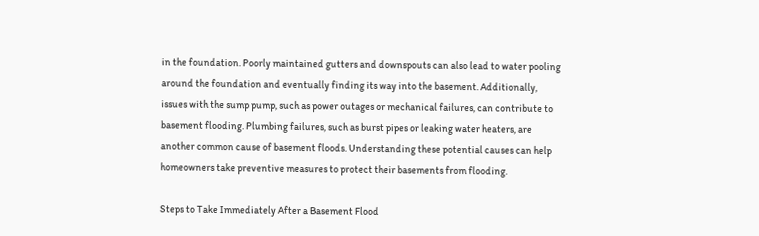in the foundation. Poorly maintained gutters and downspouts can also lead to water pooling around the foundation and eventually finding its way into the basement. Additionally, issues with the sump pump, such as power outages or mechanical failures, can contribute to basement flooding. Plumbing failures, such as burst pipes or leaking water heaters, are another common cause of basement floods. Understanding these potential causes can help homeowners take preventive measures to protect their basements from flooding.

Steps to Take Immediately After a Basement Flood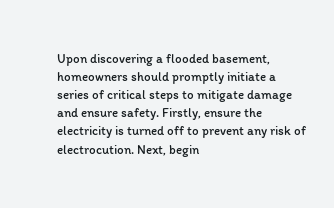Upon discovering a flooded basement, homeowners should promptly initiate a series of critical steps to mitigate damage and ensure safety. Firstly, ensure the electricity is turned off to prevent any risk of electrocution. Next, begin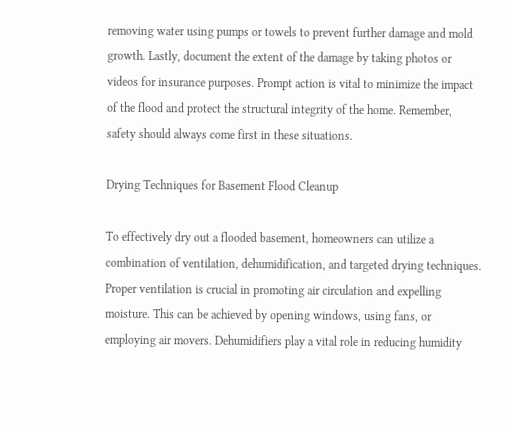removing water using pumps or towels to prevent further damage and mold growth. Lastly, document the extent of the damage by taking photos or videos for insurance purposes. Prompt action is vital to minimize the impact of the flood and protect the structural integrity of the home. Remember, safety should always come first in these situations.

Drying Techniques for Basement Flood Cleanup

To effectively dry out a flooded basement, homeowners can utilize a combination of ventilation, dehumidification, and targeted drying techniques. Proper ventilation is crucial in promoting air circulation and expelling moisture. This can be achieved by opening windows, using fans, or employing air movers. Dehumidifiers play a vital role in reducing humidity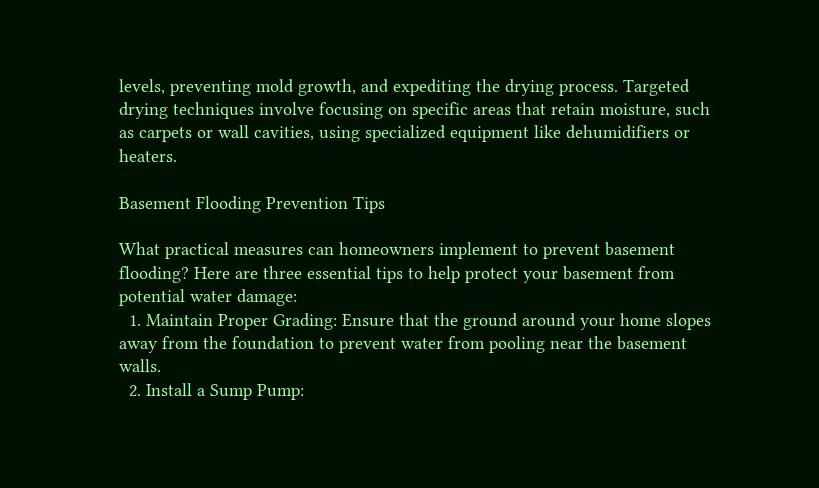levels, preventing mold growth, and expediting the drying process. Targeted drying techniques involve focusing on specific areas that retain moisture, such as carpets or wall cavities, using specialized equipment like dehumidifiers or heaters.

Basement Flooding Prevention Tips

What practical measures can homeowners implement to prevent basement flooding? Here are three essential tips to help protect your basement from potential water damage:
  1. Maintain Proper Grading: Ensure that the ground around your home slopes away from the foundation to prevent water from pooling near the basement walls.
  2. Install a Sump Pump: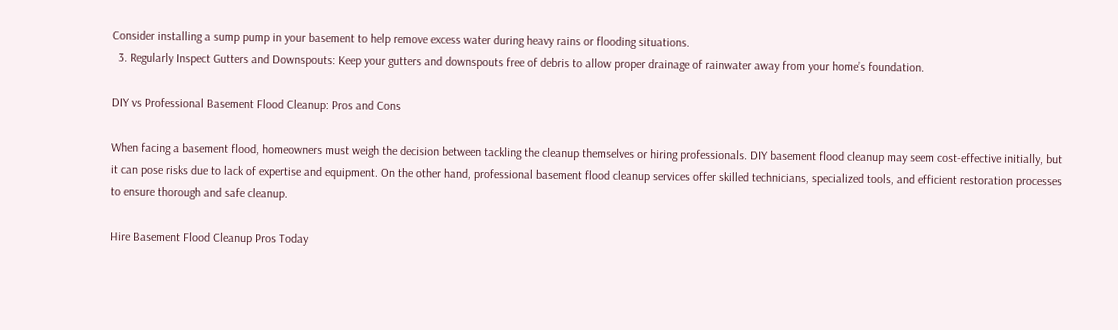Consider installing a sump pump in your basement to help remove excess water during heavy rains or flooding situations.
  3. Regularly Inspect Gutters and Downspouts: Keep your gutters and downspouts free of debris to allow proper drainage of rainwater away from your home’s foundation.

DIY vs Professional Basement Flood Cleanup: Pros and Cons

When facing a basement flood, homeowners must weigh the decision between tackling the cleanup themselves or hiring professionals. DIY basement flood cleanup may seem cost-effective initially, but it can pose risks due to lack of expertise and equipment. On the other hand, professional basement flood cleanup services offer skilled technicians, specialized tools, and efficient restoration processes to ensure thorough and safe cleanup.

Hire Basement Flood Cleanup Pros Today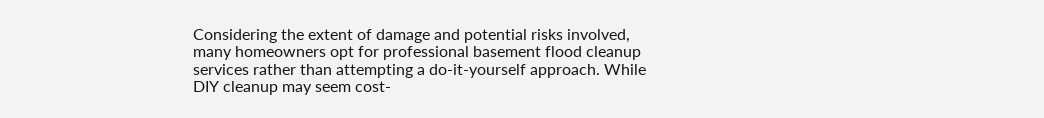Considering the extent of damage and potential risks involved, many homeowners opt for professional basement flood cleanup services rather than attempting a do-it-yourself approach. While DIY cleanup may seem cost-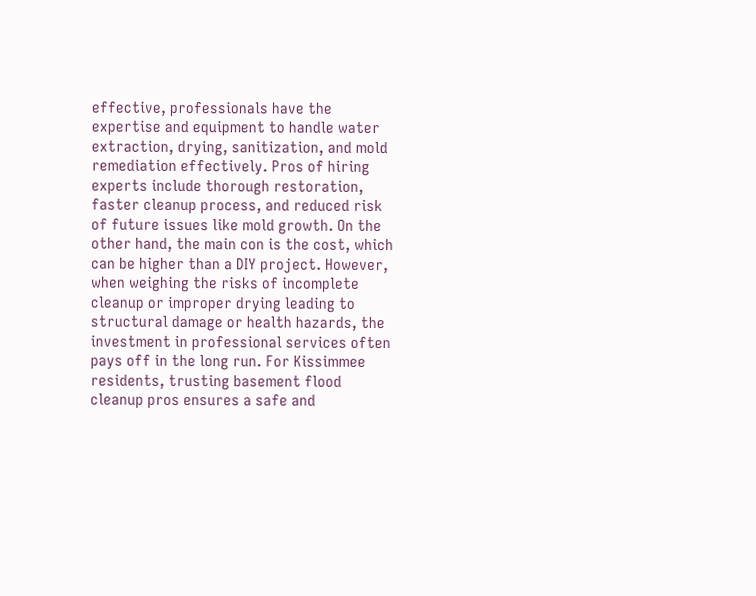effective, professionals have the expertise and equipment to handle water extraction, drying, sanitization, and mold remediation effectively. Pros of hiring experts include thorough restoration, faster cleanup process, and reduced risk of future issues like mold growth. On the other hand, the main con is the cost, which can be higher than a DIY project. However, when weighing the risks of incomplete cleanup or improper drying leading to structural damage or health hazards, the investment in professional services often pays off in the long run. For Kissimmee residents, trusting basement flood cleanup pros ensures a safe and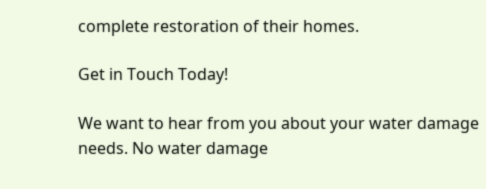complete restoration of their homes.

Get in Touch Today!

We want to hear from you about your water damage needs. No water damage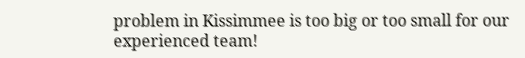problem in Kissimmee is too big or too small for our experienced team!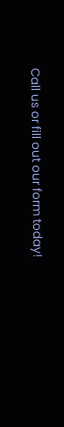Call us or fill out our form today!